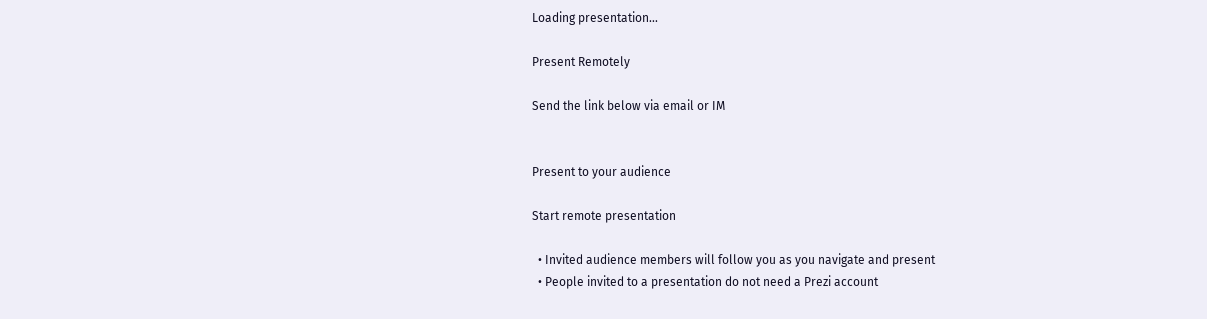Loading presentation...

Present Remotely

Send the link below via email or IM


Present to your audience

Start remote presentation

  • Invited audience members will follow you as you navigate and present
  • People invited to a presentation do not need a Prezi account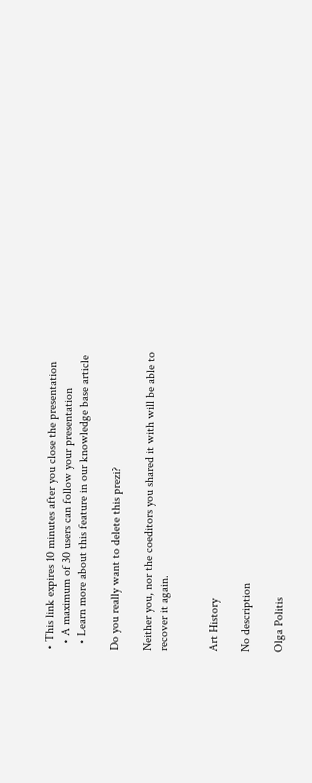• This link expires 10 minutes after you close the presentation
  • A maximum of 30 users can follow your presentation
  • Learn more about this feature in our knowledge base article

Do you really want to delete this prezi?

Neither you, nor the coeditors you shared it with will be able to recover it again.


Art History

No description

Olga Politis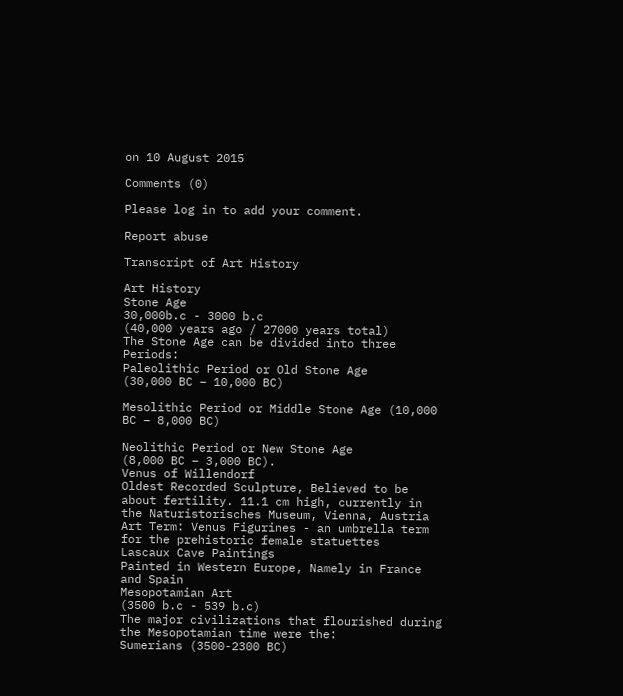on 10 August 2015

Comments (0)

Please log in to add your comment.

Report abuse

Transcript of Art History

Art History
Stone Age
30,000b.c - 3000 b.c
(40,000 years ago / 27000 years total)
The Stone Age can be divided into three Periods:
Paleolithic Period or Old Stone Age
(30,000 BC – 10,000 BC)

Mesolithic Period or Middle Stone Age (10,000 BC – 8,000 BC)

Neolithic Period or New Stone Age
(8,000 BC – 3,000 BC).
Venus of Willendorf
Oldest Recorded Sculpture, Believed to be about fertility. 11.1 cm high, currently in the Naturistorisches Museum, Vienna, Austria
Art Term: Venus Figurines - an umbrella term for the prehistoric female statuettes
Lascaux Cave Paintings
Painted in Western Europe, Namely in France and Spain
Mesopotamian Art
(3500 b.c - 539 b.c)
The major civilizations that flourished during the Mesopotamian time were the:
Sumerians (3500-2300 BC)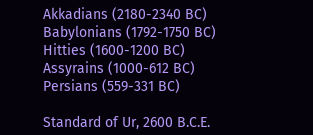Akkadians (2180-2340 BC)
Babylonians (1792-1750 BC)
Hitties (1600-1200 BC)
Assyrains (1000-612 BC)
Persians (559-331 BC)

Standard of Ur, 2600 B.C.E.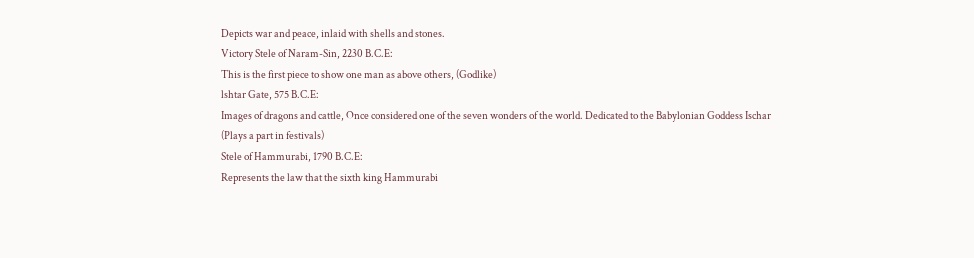Depicts war and peace, inlaid with shells and stones.
Victory Stele of Naram-Sin, 2230 B.C.E:
This is the first piece to show one man as above others, (Godlike)
lshtar Gate, 575 B.C.E:
Images of dragons and cattle, Once considered one of the seven wonders of the world. Dedicated to the Babylonian Goddess Ischar (Plays a part in festivals)
Stele of Hammurabi, 1790 B.C.E:
Represents the law that the sixth king Hammurabi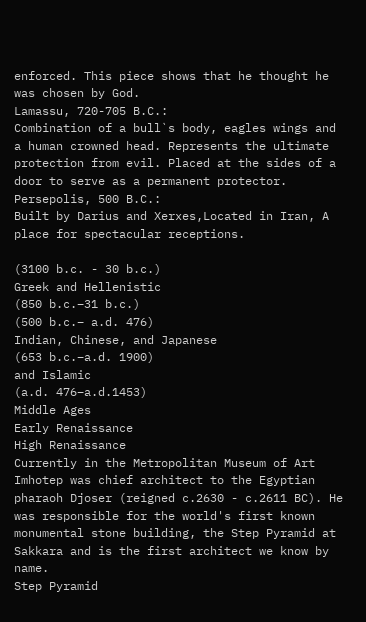enforced. This piece shows that he thought he was chosen by God.
Lamassu, 720-705 B.C.:
Combination of a bull`s body, eagles wings and a human crowned head. Represents the ultimate protection from evil. Placed at the sides of a door to serve as a permanent protector.
Persepolis, 500 B.C.:
Built by Darius and Xerxes,Located in Iran, A place for spectacular receptions.

(3100 b.c. - 30 b.c.)
Greek and Hellenistic
(850 b.c.–31 b.c.)
(500 b.c.– a.d. 476)
Indian, Chinese, and Japanese
(653 b.c.–a.d. 1900)
and Islamic
(a.d. 476–a.d.1453)
Middle Ages
Early Renaissance
High Renaissance
Currently in the Metropolitan Museum of Art
Imhotep was chief architect to the Egyptian pharaoh Djoser (reigned c.2630 - c.2611 BC). He was responsible for the world's first known monumental stone building, the Step Pyramid at Sakkara and is the first architect we know by name.
Step Pyramid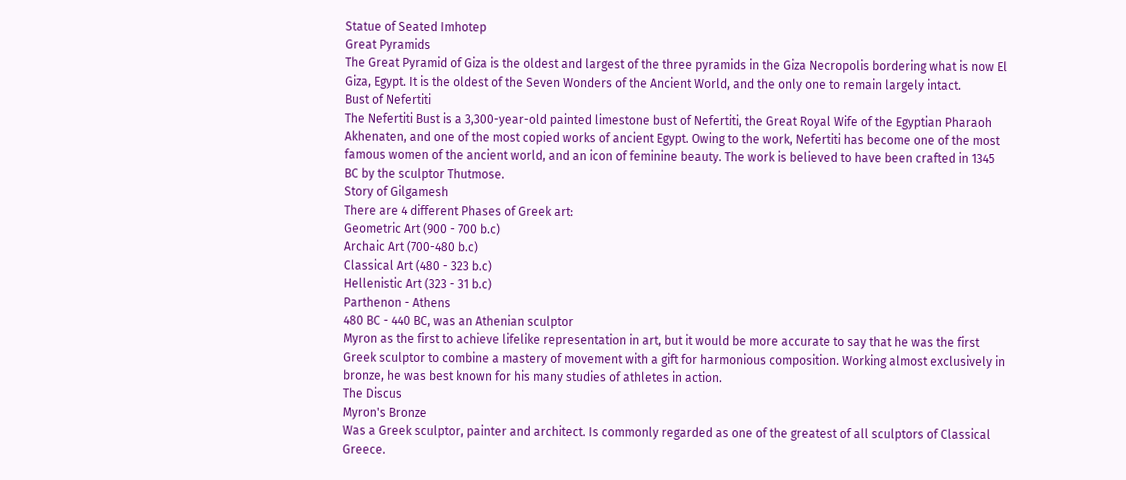Statue of Seated Imhotep
Great Pyramids
The Great Pyramid of Giza is the oldest and largest of the three pyramids in the Giza Necropolis bordering what is now El Giza, Egypt. It is the oldest of the Seven Wonders of the Ancient World, and the only one to remain largely intact.
Bust of Nefertiti
The Nefertiti Bust is a 3,300-year-old painted limestone bust of Nefertiti, the Great Royal Wife of the Egyptian Pharaoh Akhenaten, and one of the most copied works of ancient Egypt. Owing to the work, Nefertiti has become one of the most famous women of the ancient world, and an icon of feminine beauty. The work is believed to have been crafted in 1345 BC by the sculptor Thutmose.
Story of Gilgamesh
There are 4 different Phases of Greek art:
Geometric Art (900 - 700 b.c)
Archaic Art (700-480 b.c)
Classical Art (480 - 323 b.c)
Hellenistic Art (323 - 31 b.c)
Parthenon - Athens
480 BC - 440 BC, was an Athenian sculptor
Myron as the first to achieve lifelike representation in art, but it would be more accurate to say that he was the first Greek sculptor to combine a mastery of movement with a gift for harmonious composition. Working almost exclusively in bronze, he was best known for his many studies of athletes in action.
The Discus
Myron's Bronze
Was a Greek sculptor, painter and architect. Is commonly regarded as one of the greatest of all sculptors of Classical Greece.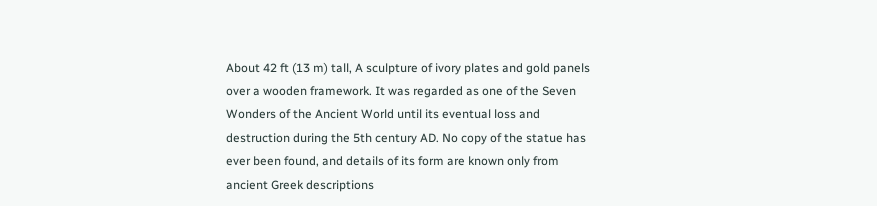About 42 ft (13 m) tall, A sculpture of ivory plates and gold panels over a wooden framework. It was regarded as one of the Seven Wonders of the Ancient World until its eventual loss and destruction during the 5th century AD. No copy of the statue has ever been found, and details of its form are known only from ancient Greek descriptions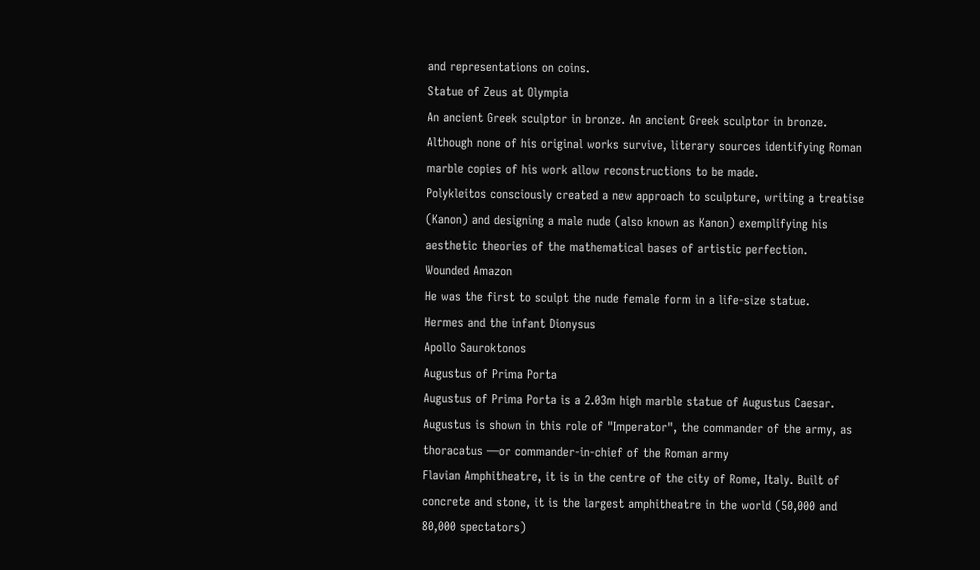and representations on coins.
Statue of Zeus at Olympia
An ancient Greek sculptor in bronze. An ancient Greek sculptor in bronze. Although none of his original works survive, literary sources identifying Roman marble copies of his work allow reconstructions to be made.
Polykleitos consciously created a new approach to sculpture, writing a treatise (Kanon) and designing a male nude (also known as Kanon) exemplifying his aesthetic theories of the mathematical bases of artistic perfection.
Wounded Amazon
He was the first to sculpt the nude female form in a life-size statue.
Hermes and the infant Dionysus
Apollo Sauroktonos
Augustus of Prima Porta
Augustus of Prima Porta is a 2.03m high marble statue of Augustus Caesar. Augustus is shown in this role of "Imperator", the commander of the army, as thoracatus —or commander-in-chief of the Roman army
Flavian Amphitheatre, it is in the centre of the city of Rome, Italy. Built of concrete and stone, it is the largest amphitheatre in the world (50,000 and 80,000 spectators)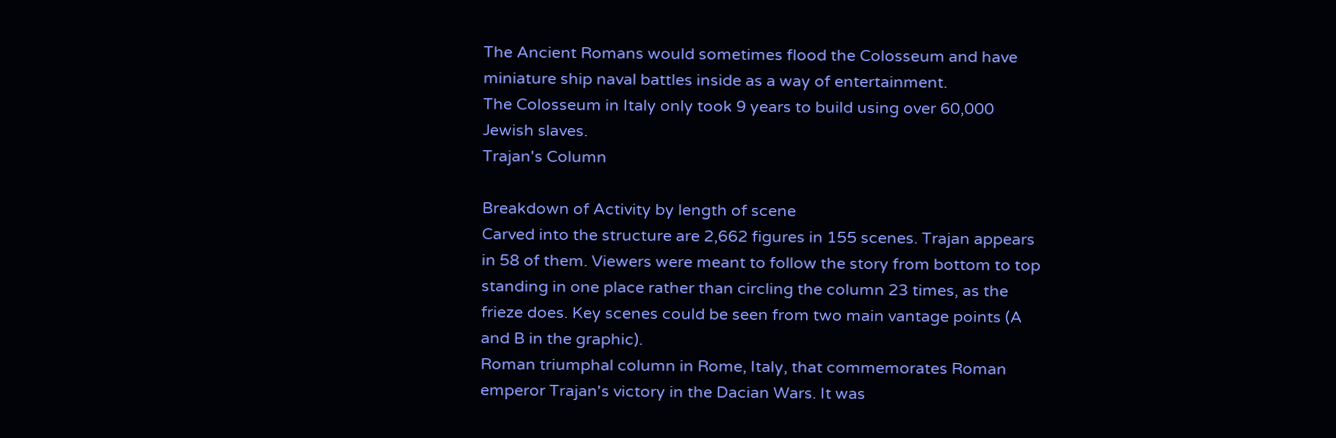The Ancient Romans would sometimes flood the Colosseum and have miniature ship naval battles inside as a way of entertainment.
The Colosseum in Italy only took 9 years to build using over 60,000 Jewish slaves.
Trajan's Column

Breakdown of Activity by length of scene
Carved into the structure are 2,662 figures in 155 scenes. Trajan appears in 58 of them. Viewers were meant to follow the story from bottom to top standing in one place rather than circling the column 23 times, as the frieze does. Key scenes could be seen from two main vantage points (A and B in the graphic).
Roman triumphal column in Rome, Italy, that commemorates Roman emperor Trajan's victory in the Dacian Wars. It was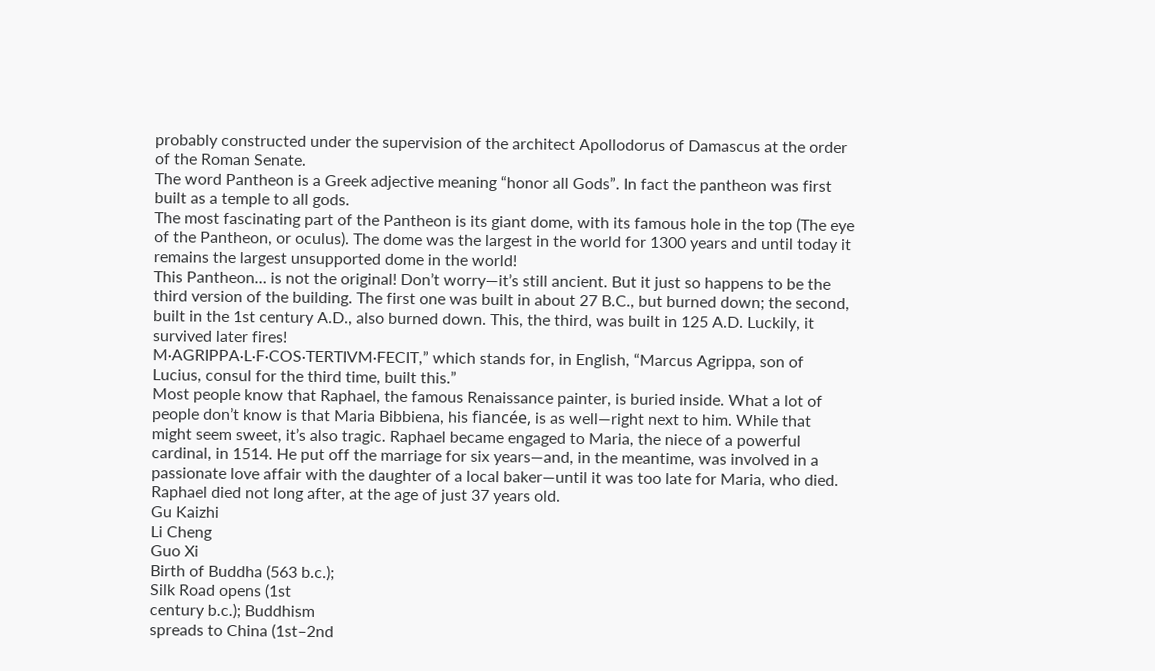probably constructed under the supervision of the architect Apollodorus of Damascus at the order of the Roman Senate.
The word Pantheon is a Greek adjective meaning “honor all Gods”. In fact the pantheon was first built as a temple to all gods.
The most fascinating part of the Pantheon is its giant dome, with its famous hole in the top (The eye of the Pantheon, or oculus). The dome was the largest in the world for 1300 years and until today it remains the largest unsupported dome in the world!
This Pantheon… is not the original! Don’t worry—it’s still ancient. But it just so happens to be the third version of the building. The first one was built in about 27 B.C., but burned down; the second, built in the 1st century A.D., also burned down. This, the third, was built in 125 A.D. Luckily, it survived later fires!
M·AGRIPPA·L·F·COS·TERTIVM·FECIT,” which stands for, in English, “Marcus Agrippa, son of Lucius, consul for the third time, built this.”
Most people know that Raphael, the famous Renaissance painter, is buried inside. What a lot of people don’t know is that Maria Bibbiena, his fiancée, is as well—right next to him. While that might seem sweet, it’s also tragic. Raphael became engaged to Maria, the niece of a powerful cardinal, in 1514. He put off the marriage for six years—and, in the meantime, was involved in a passionate love affair with the daughter of a local baker—until it was too late for Maria, who died. Raphael died not long after, at the age of just 37 years old.
Gu Kaizhi
Li Cheng
Guo Xi
Birth of Buddha (563 b.c.);
Silk Road opens (1st
century b.c.); Buddhism
spreads to China (1st–2nd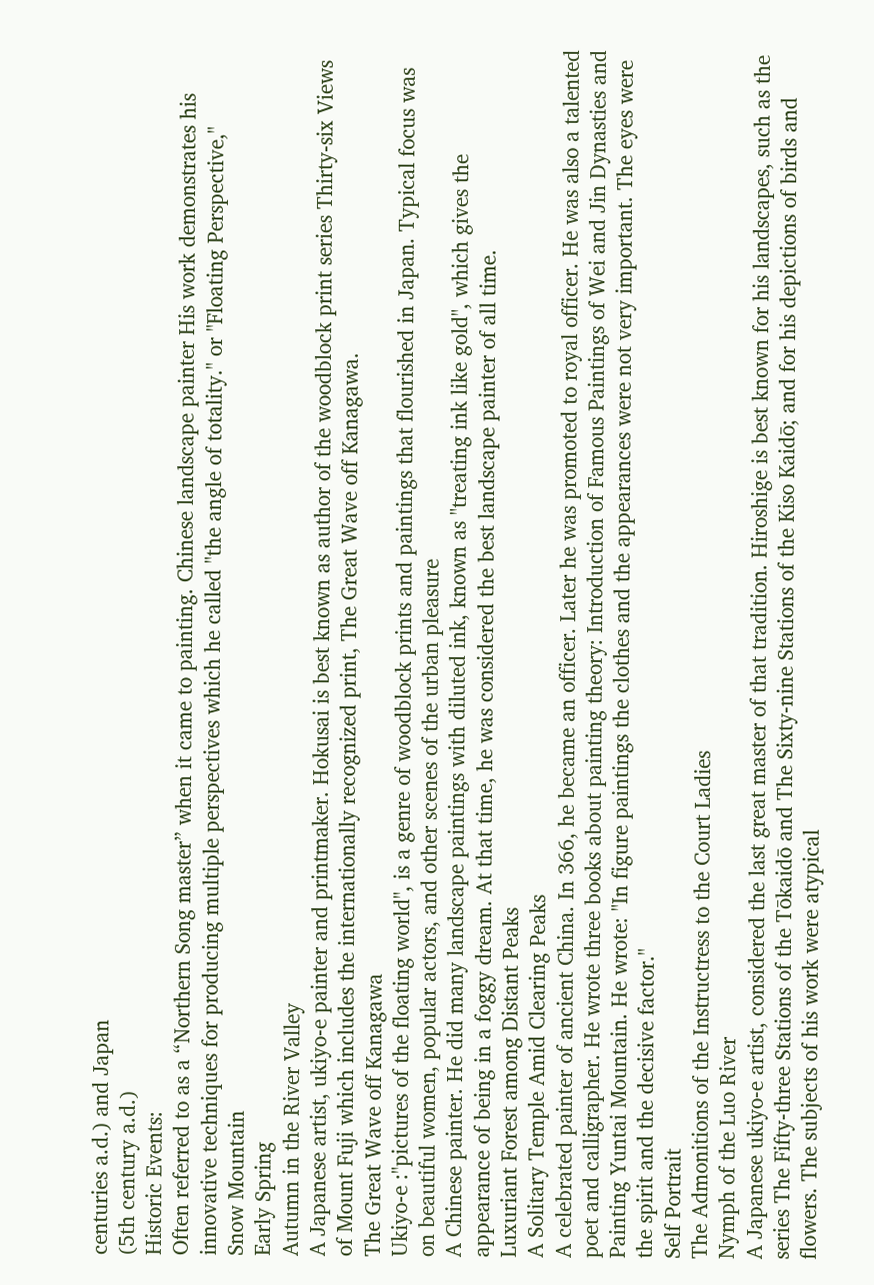centuries a.d.) and Japan
(5th century a.d.)
Historic Events:
Often referred to as a “Northern Song master” when it came to painting. Chinese landscape painter His work demonstrates his innovative techniques for producing multiple perspectives which he called "the angle of totality." or "Floating Perspective,"
Snow Mountain
Early Spring
Autumn in the River Valley
A Japanese artist, ukiyo-e painter and printmaker. Hokusai is best known as author of the woodblock print series Thirty-six Views of Mount Fuji which includes the internationally recognized print, The Great Wave off Kanagawa.
The Great Wave off Kanagawa
Ukiyo-e :"pictures of the floating world", is a genre of woodblock prints and paintings that flourished in Japan. Typical focus was on beautiful women, popular actors, and other scenes of the urban pleasure
A Chinese painter. He did many landscape paintings with diluted ink, known as "treating ink like gold", which gives the appearance of being in a foggy dream. At that time, he was considered the best landscape painter of all time.
Luxuriant Forest among Distant Peaks
A Solitary Temple Amid Clearing Peaks
A celebrated painter of ancient China. In 366, he became an officer. Later he was promoted to royal officer. He was also a talented poet and calligrapher. He wrote three books about painting theory: Introduction of Famous Paintings of Wei and Jin Dynasties and Painting Yuntai Mountain. He wrote: "In figure paintings the clothes and the appearances were not very important. The eyes were the spirit and the decisive factor."
Self Portrait
The Admonitions of the Instructress to the Court Ladies
Nymph of the Luo River
A Japanese ukiyo-e artist, considered the last great master of that tradition. Hiroshige is best known for his landscapes, such as the series The Fifty-three Stations of the Tōkaidō and The Sixty-nine Stations of the Kiso Kaidō; and for his depictions of birds and flowers. The subjects of his work were atypical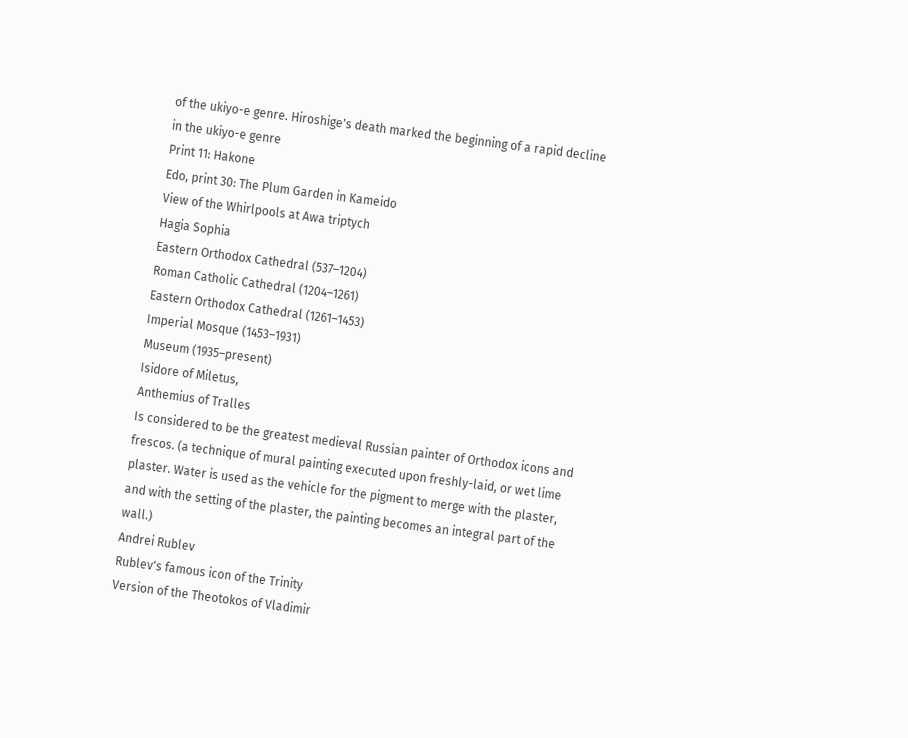of the ukiyo-e genre. Hiroshige's death marked the beginning of a rapid decline in the ukiyo-e genre
Print 11: Hakone
Edo, print 30: The Plum Garden in Kameido
View of the Whirlpools at Awa triptych
Hagia Sophia
Eastern Orthodox Cathedral (537–1204)
Roman Catholic Cathedral (1204–1261)
Eastern Orthodox Cathedral (1261–1453)
Imperial Mosque (1453–1931)
Museum (1935–present)
Isidore of Miletus,
Anthemius of Tralles
Is considered to be the greatest medieval Russian painter of Orthodox icons and frescos. (a technique of mural painting executed upon freshly-laid, or wet lime plaster. Water is used as the vehicle for the pigment to merge with the plaster, and with the setting of the plaster, the painting becomes an integral part of the wall.)
Andrei Rublev
Rublev's famous icon of the Trinity
Version of the Theotokos of Vladimir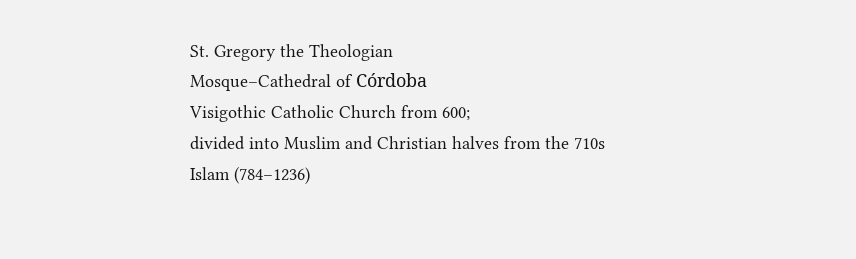St. Gregory the Theologian
Mosque–Cathedral of Córdoba
Visigothic Catholic Church from 600;
divided into Muslim and Christian halves from the 710s
Islam (784–1236)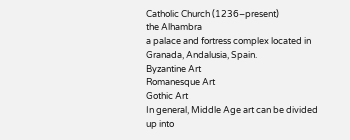Catholic Church (1236–present)
the Alhambra
a palace and fortress complex located in Granada, Andalusia, Spain.
Byzantine Art
Romanesque Art
Gothic Art
In general, Middle Age art can be divided up into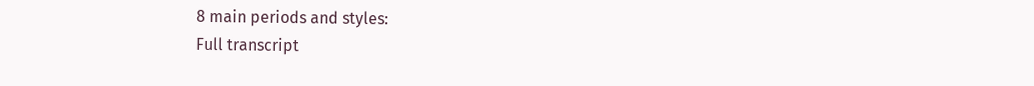8 main periods and styles:
Full transcript